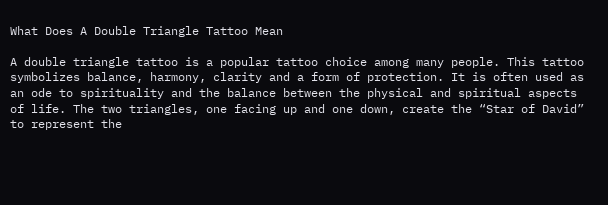What Does A Double Triangle Tattoo Mean

A double triangle tattoo is a popular tattoo choice among many people. This tattoo symbolizes balance, harmony, clarity and a form of protection. It is often used as an ode to spirituality and the balance between the physical and spiritual aspects of life. The two triangles, one facing up and one down, create the “Star of David” to represent the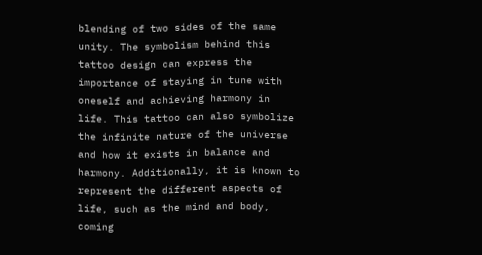blending of two sides of the same unity. The symbolism behind this tattoo design can express the importance of staying in tune with oneself and achieving harmony in life. This tattoo can also symbolize the infinite nature of the universe and how it exists in balance and harmony. Additionally, it is known to represent the different aspects of life, such as the mind and body, coming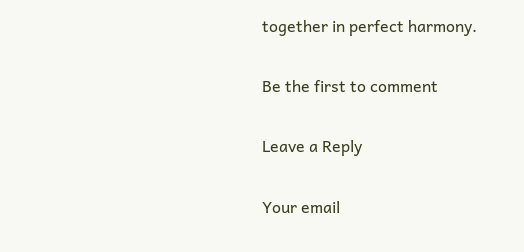together in perfect harmony.

Be the first to comment

Leave a Reply

Your email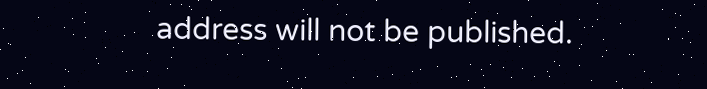address will not be published.